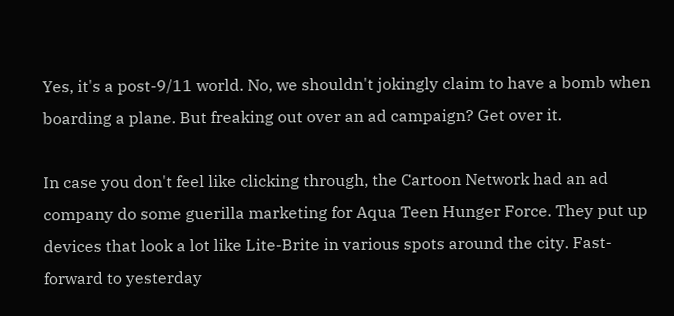Yes, it's a post-9/11 world. No, we shouldn't jokingly claim to have a bomb when boarding a plane. But freaking out over an ad campaign? Get over it.

In case you don't feel like clicking through, the Cartoon Network had an ad company do some guerilla marketing for Aqua Teen Hunger Force. They put up devices that look a lot like Lite-Brite in various spots around the city. Fast-forward to yesterday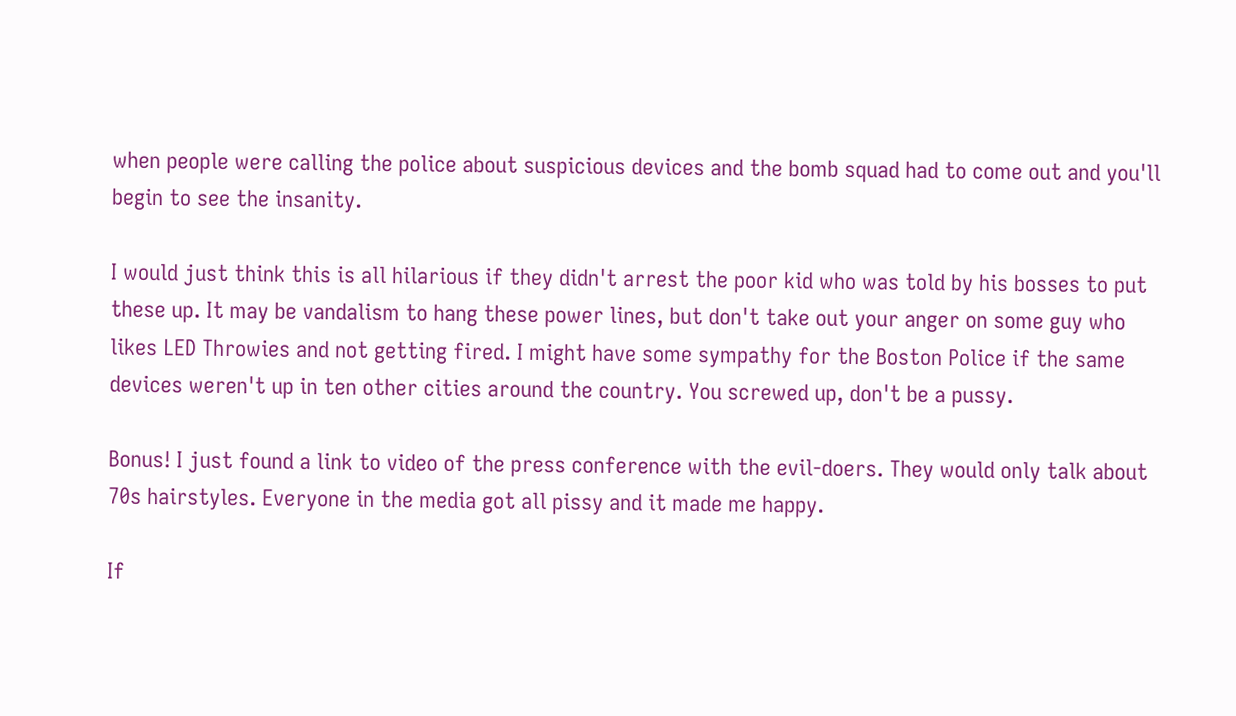when people were calling the police about suspicious devices and the bomb squad had to come out and you'll begin to see the insanity.

I would just think this is all hilarious if they didn't arrest the poor kid who was told by his bosses to put these up. It may be vandalism to hang these power lines, but don't take out your anger on some guy who likes LED Throwies and not getting fired. I might have some sympathy for the Boston Police if the same devices weren't up in ten other cities around the country. You screwed up, don't be a pussy.

Bonus! I just found a link to video of the press conference with the evil-doers. They would only talk about 70s hairstyles. Everyone in the media got all pissy and it made me happy.

If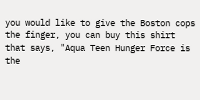you would like to give the Boston cops the finger, you can buy this shirt that says, "Aqua Teen Hunger Force is the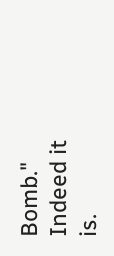Bomb." Indeed it is.